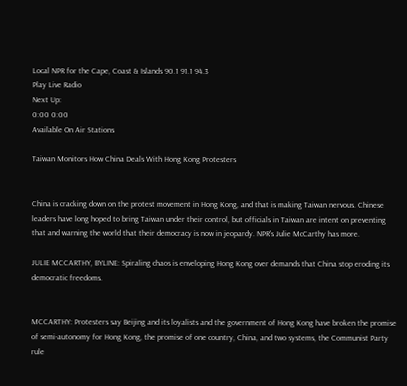Local NPR for the Cape, Coast & Islands 90.1 91.1 94.3
Play Live Radio
Next Up:
0:00 0:00
Available On Air Stations

Taiwan Monitors How China Deals With Hong Kong Protesters


China is cracking down on the protest movement in Hong Kong, and that is making Taiwan nervous. Chinese leaders have long hoped to bring Taiwan under their control, but officials in Taiwan are intent on preventing that and warning the world that their democracy is now in jeopardy. NPR's Julie McCarthy has more.

JULIE MCCARTHY, BYLINE: Spiraling chaos is enveloping Hong Kong over demands that China stop eroding its democratic freedoms.


MCCARTHY: Protesters say Beijing and its loyalists and the government of Hong Kong have broken the promise of semi-autonomy for Hong Kong, the promise of one country, China, and two systems, the Communist Party rule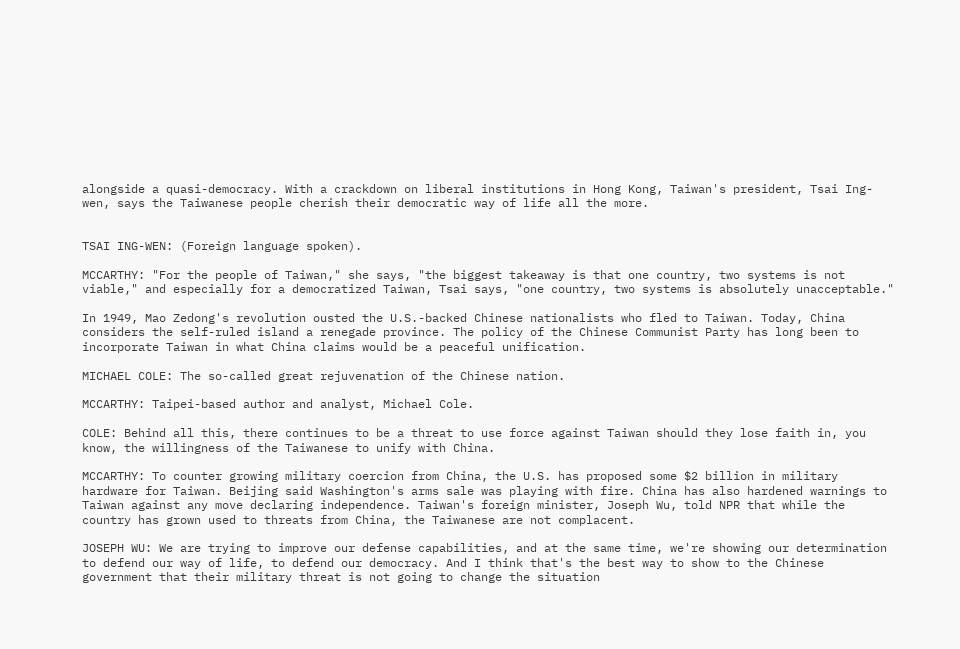alongside a quasi-democracy. With a crackdown on liberal institutions in Hong Kong, Taiwan's president, Tsai Ing-wen, says the Taiwanese people cherish their democratic way of life all the more.


TSAI ING-WEN: (Foreign language spoken).

MCCARTHY: "For the people of Taiwan," she says, "the biggest takeaway is that one country, two systems is not viable," and especially for a democratized Taiwan, Tsai says, "one country, two systems is absolutely unacceptable."

In 1949, Mao Zedong's revolution ousted the U.S.-backed Chinese nationalists who fled to Taiwan. Today, China considers the self-ruled island a renegade province. The policy of the Chinese Communist Party has long been to incorporate Taiwan in what China claims would be a peaceful unification.

MICHAEL COLE: The so-called great rejuvenation of the Chinese nation.

MCCARTHY: Taipei-based author and analyst, Michael Cole.

COLE: Behind all this, there continues to be a threat to use force against Taiwan should they lose faith in, you know, the willingness of the Taiwanese to unify with China.

MCCARTHY: To counter growing military coercion from China, the U.S. has proposed some $2 billion in military hardware for Taiwan. Beijing said Washington's arms sale was playing with fire. China has also hardened warnings to Taiwan against any move declaring independence. Taiwan's foreign minister, Joseph Wu, told NPR that while the country has grown used to threats from China, the Taiwanese are not complacent.

JOSEPH WU: We are trying to improve our defense capabilities, and at the same time, we're showing our determination to defend our way of life, to defend our democracy. And I think that's the best way to show to the Chinese government that their military threat is not going to change the situation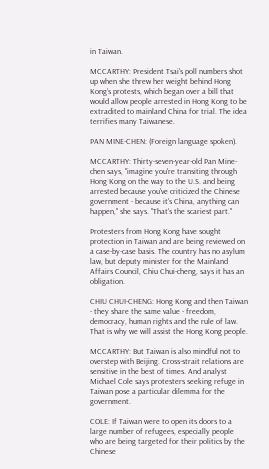in Taiwan.

MCCARTHY: President Tsai's poll numbers shot up when she threw her weight behind Hong Kong's protests, which began over a bill that would allow people arrested in Hong Kong to be extradited to mainland China for trial. The idea terrifies many Taiwanese.

PAN MINE-CHEN: (Foreign language spoken).

MCCARTHY: Thirty-seven-year-old Pan Mine-chen says, "imagine you're transiting through Hong Kong on the way to the U.S. and being arrested because you've criticized the Chinese government - because it's China, anything can happen," she says. "That's the scariest part."

Protesters from Hong Kong have sought protection in Taiwan and are being reviewed on a case-by-case basis. The country has no asylum law, but deputy minister for the Mainland Affairs Council, Chiu Chui-cheng, says it has an obligation.

CHIU CHUI-CHENG: Hong Kong and then Taiwan - they share the same value - freedom, democracy, human rights and the rule of law. That is why we will assist the Hong Kong people.

MCCARTHY: But Taiwan is also mindful not to overstep with Beijing. Cross-strait relations are sensitive in the best of times. And analyst Michael Cole says protesters seeking refuge in Taiwan pose a particular dilemma for the government.

COLE: If Taiwan were to open its doors to a large number of refugees, especially people who are being targeted for their politics by the Chinese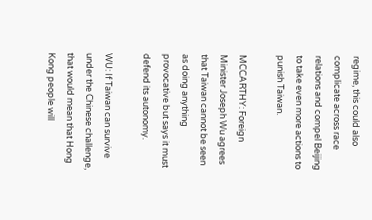regime, this could also complicate across race relations and compel Beijing to take even more actions to punish Taiwan.

MCCARTHY: Foreign Minister Joseph Wu agrees that Taiwan cannot be seen as doing anything provocative but says it must defend its autonomy.

WU: If Taiwan can survive under the Chinese challenge, that would mean that Hong Kong people will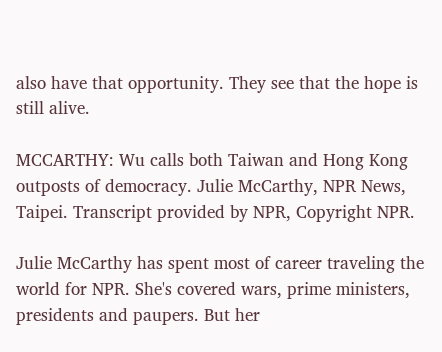also have that opportunity. They see that the hope is still alive.

MCCARTHY: Wu calls both Taiwan and Hong Kong outposts of democracy. Julie McCarthy, NPR News, Taipei. Transcript provided by NPR, Copyright NPR.

Julie McCarthy has spent most of career traveling the world for NPR. She's covered wars, prime ministers, presidents and paupers. But her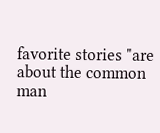favorite stories "are about the common man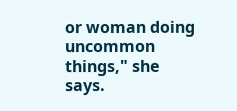or woman doing uncommon things," she says.